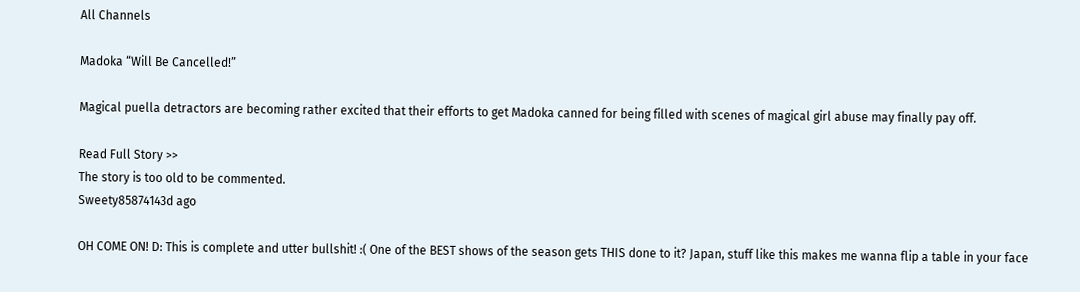All Channels

Madoka “Will Be Cancelled!”

Magical puella detractors are becoming rather excited that their efforts to get Madoka canned for being filled with scenes of magical girl abuse may finally pay off.

Read Full Story >>
The story is too old to be commented.
Sweety85874143d ago

OH COME ON! D: This is complete and utter bullshit! :( One of the BEST shows of the season gets THIS done to it? Japan, stuff like this makes me wanna flip a table in your face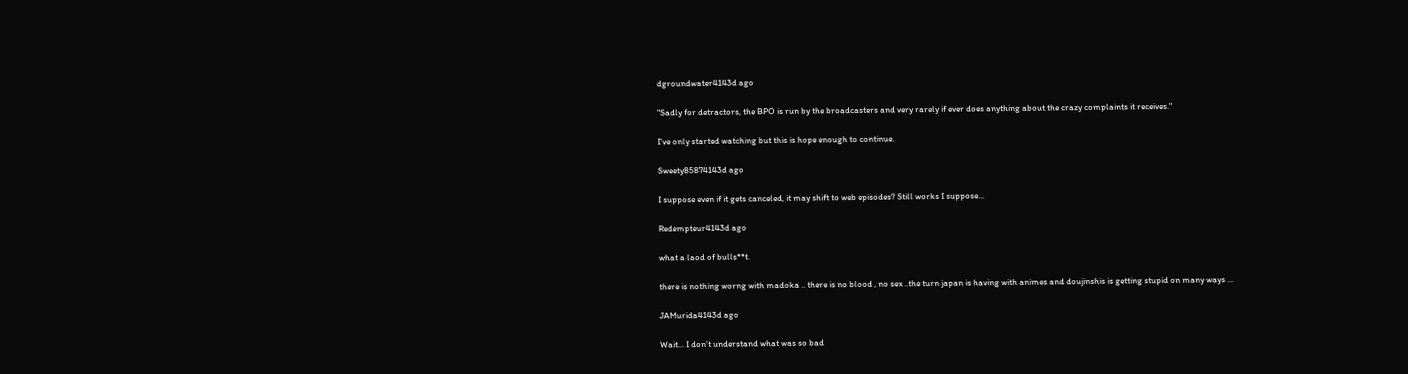dgroundwater4143d ago

"Sadly for detractors, the BPO is run by the broadcasters and very rarely if ever does anything about the crazy complaints it receives."

I've only started watching but this is hope enough to continue.

Sweety85874143d ago

I suppose even if it gets canceled, it may shift to web episodes? Still works I suppose...

Redempteur4143d ago

what a laod of bulls**t.

there is nothing worng with madoka .. there is no blood , no sex ..the turn japan is having with animes and doujinshis is getting stupid on many ways ...

JAMurida4143d ago

Wait... I don't understand what was so bad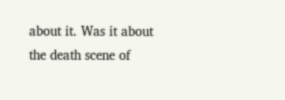about it. Was it about the death scene of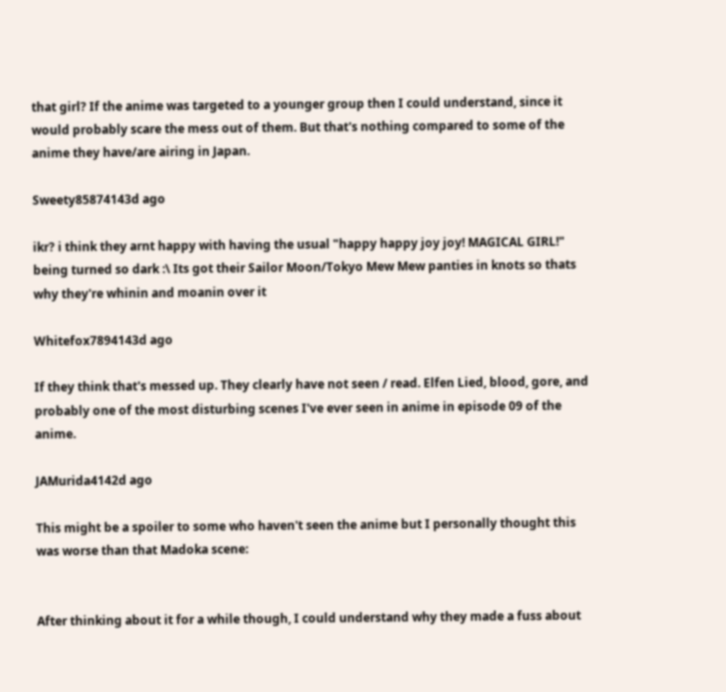that girl? If the anime was targeted to a younger group then I could understand, since it would probably scare the mess out of them. But that's nothing compared to some of the anime they have/are airing in Japan.

Sweety85874143d ago

ikr? i think they arnt happy with having the usual "happy happy joy joy! MAGICAL GIRL!" being turned so dark :\ Its got their Sailor Moon/Tokyo Mew Mew panties in knots so thats why they're whinin and moanin over it

Whitefox7894143d ago

If they think that's messed up. They clearly have not seen / read. Elfen Lied, blood, gore, and probably one of the most disturbing scenes I've ever seen in anime in episode 09 of the anime.

JAMurida4142d ago

This might be a spoiler to some who haven't seen the anime but I personally thought this was worse than that Madoka scene:


After thinking about it for a while though, I could understand why they made a fuss about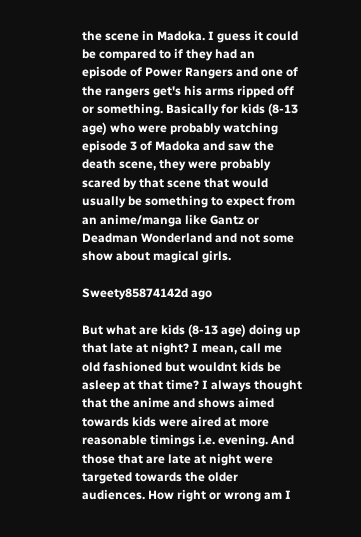the scene in Madoka. I guess it could be compared to if they had an episode of Power Rangers and one of the rangers get's his arms ripped off or something. Basically for kids (8-13 age) who were probably watching episode 3 of Madoka and saw the death scene, they were probably scared by that scene that would usually be something to expect from an anime/manga like Gantz or Deadman Wonderland and not some show about magical girls.

Sweety85874142d ago

But what are kids (8-13 age) doing up that late at night? I mean, call me old fashioned but wouldnt kids be asleep at that time? I always thought that the anime and shows aimed towards kids were aired at more reasonable timings i.e. evening. And those that are late at night were targeted towards the older audiences. How right or wrong am I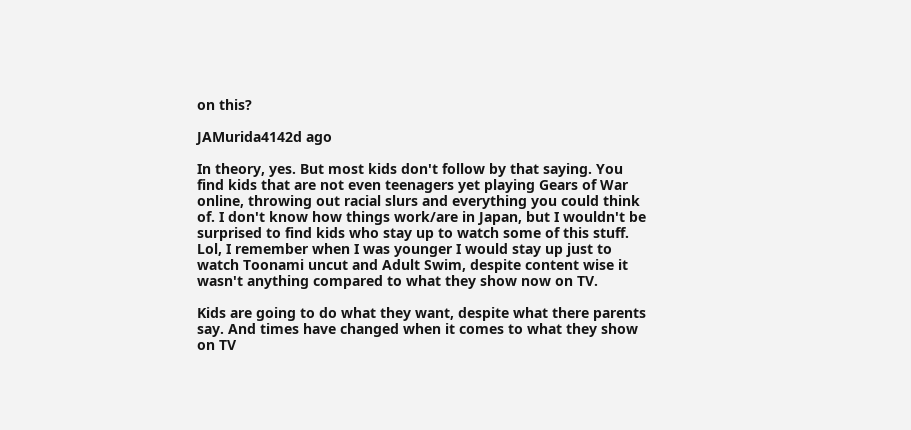on this?

JAMurida4142d ago

In theory, yes. But most kids don't follow by that saying. You find kids that are not even teenagers yet playing Gears of War online, throwing out racial slurs and everything you could think of. I don't know how things work/are in Japan, but I wouldn't be surprised to find kids who stay up to watch some of this stuff. Lol, I remember when I was younger I would stay up just to watch Toonami uncut and Adult Swim, despite content wise it wasn't anything compared to what they show now on TV.

Kids are going to do what they want, despite what there parents say. And times have changed when it comes to what they show on TV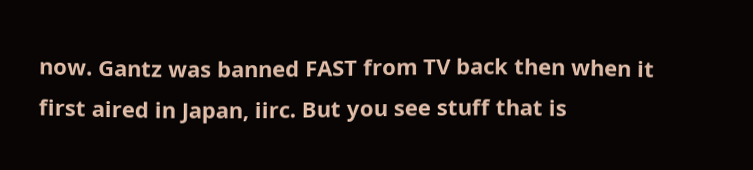now. Gantz was banned FAST from TV back then when it first aired in Japan, iirc. But you see stuff that is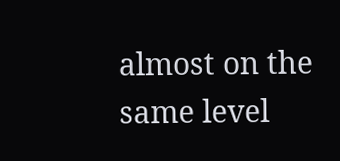almost on the same level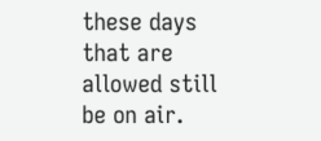these days that are allowed still be on air.